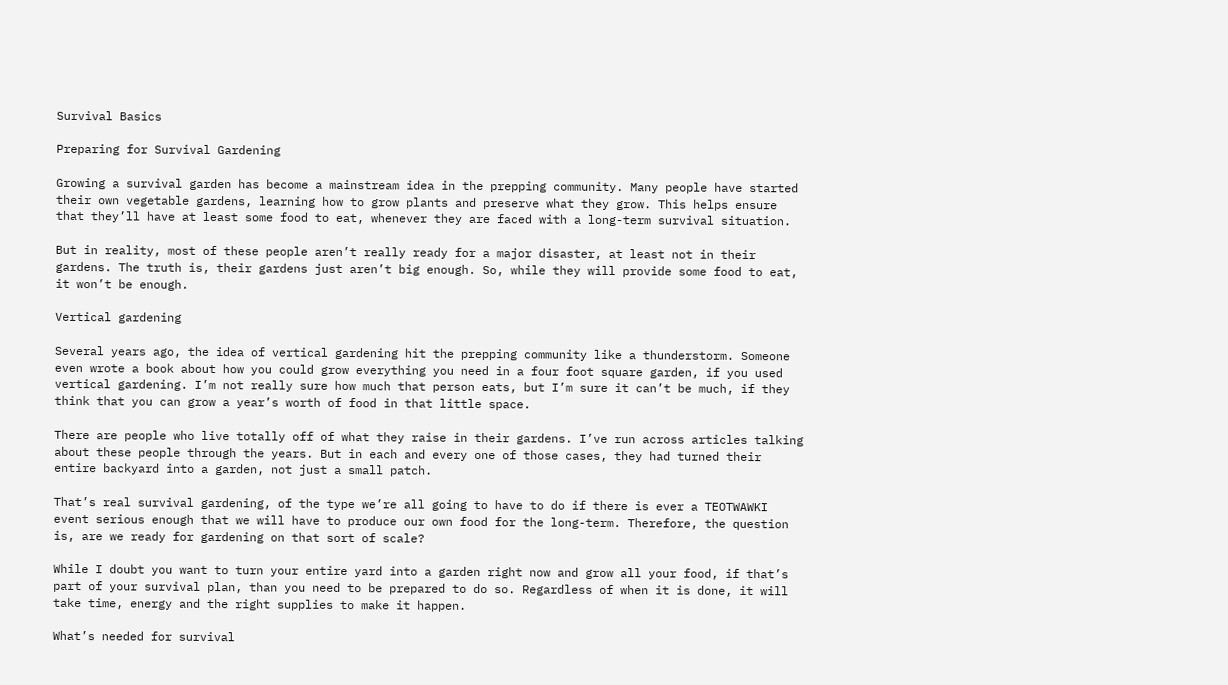Survival Basics

Preparing for Survival Gardening

Growing a survival garden has become a mainstream idea in the prepping community. Many people have started their own vegetable gardens, learning how to grow plants and preserve what they grow. This helps ensure that they’ll have at least some food to eat, whenever they are faced with a long-term survival situation.

But in reality, most of these people aren’t really ready for a major disaster, at least not in their gardens. The truth is, their gardens just aren’t big enough. So, while they will provide some food to eat, it won’t be enough.

Vertical gardening

Several years ago, the idea of vertical gardening hit the prepping community like a thunderstorm. Someone even wrote a book about how you could grow everything you need in a four foot square garden, if you used vertical gardening. I’m not really sure how much that person eats, but I’m sure it can’t be much, if they think that you can grow a year’s worth of food in that little space.

There are people who live totally off of what they raise in their gardens. I’ve run across articles talking about these people through the years. But in each and every one of those cases, they had turned their entire backyard into a garden, not just a small patch.

That’s real survival gardening, of the type we’re all going to have to do if there is ever a TEOTWAWKI event serious enough that we will have to produce our own food for the long-term. Therefore, the question is, are we ready for gardening on that sort of scale?

While I doubt you want to turn your entire yard into a garden right now and grow all your food, if that’s part of your survival plan, than you need to be prepared to do so. Regardless of when it is done, it will take time, energy and the right supplies to make it happen.

What’s needed for survival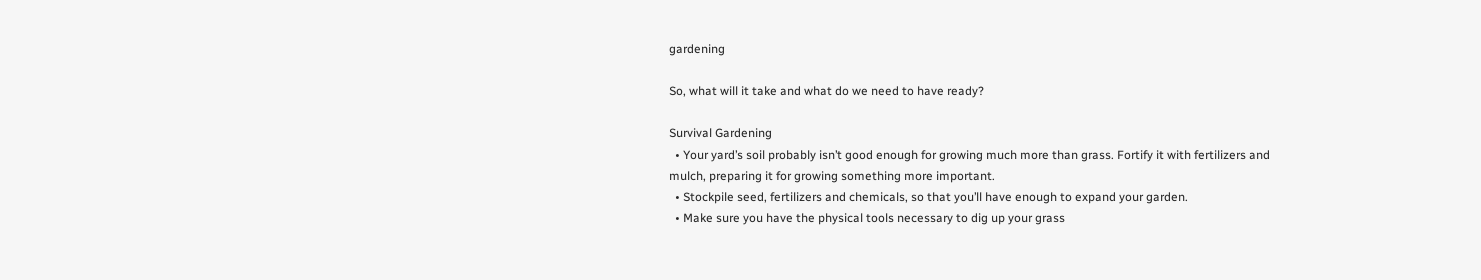gardening

So, what will it take and what do we need to have ready?

Survival Gardening
  • Your yard’s soil probably isn’t good enough for growing much more than grass. Fortify it with fertilizers and mulch, preparing it for growing something more important.
  • Stockpile seed, fertilizers and chemicals, so that you’ll have enough to expand your garden.
  • Make sure you have the physical tools necessary to dig up your grass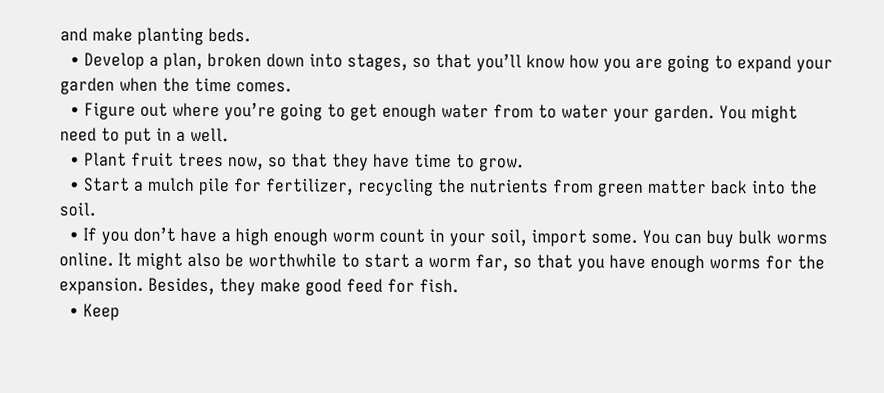and make planting beds.
  • Develop a plan, broken down into stages, so that you’ll know how you are going to expand your garden when the time comes.
  • Figure out where you’re going to get enough water from to water your garden. You might need to put in a well.
  • Plant fruit trees now, so that they have time to grow.
  • Start a mulch pile for fertilizer, recycling the nutrients from green matter back into the soil.
  • If you don’t have a high enough worm count in your soil, import some. You can buy bulk worms online. It might also be worthwhile to start a worm far, so that you have enough worms for the expansion. Besides, they make good feed for fish.
  • Keep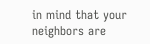in mind that your neighbors are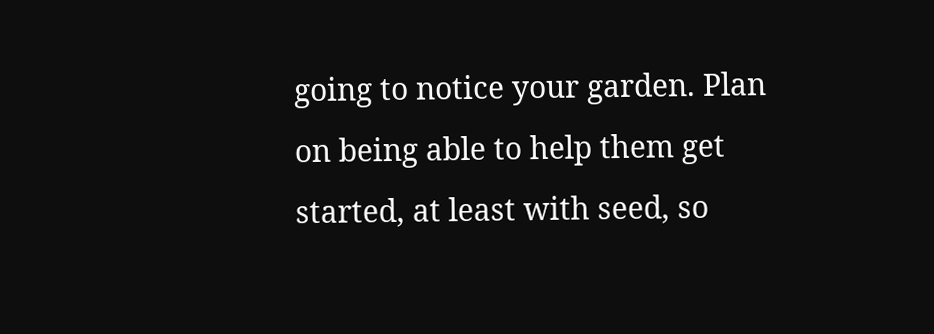going to notice your garden. Plan on being able to help them get started, at least with seed, so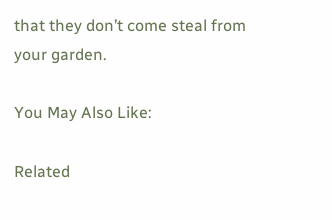that they don’t come steal from your garden.

You May Also Like:

Related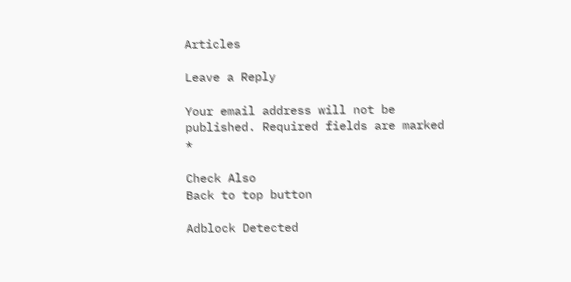Articles

Leave a Reply

Your email address will not be published. Required fields are marked *

Check Also
Back to top button

Adblock Detected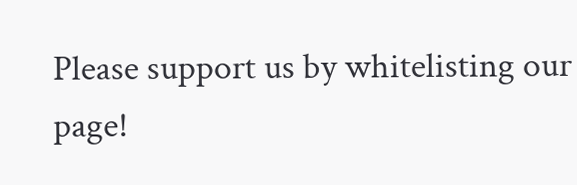Please support us by whitelisting our page!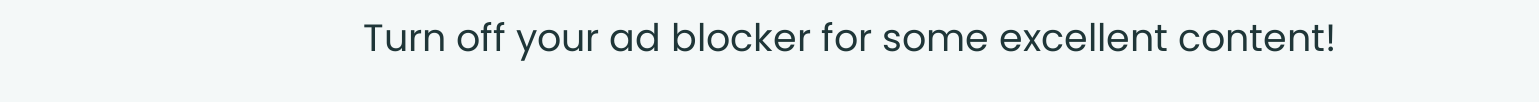Turn off your ad blocker for some excellent content!